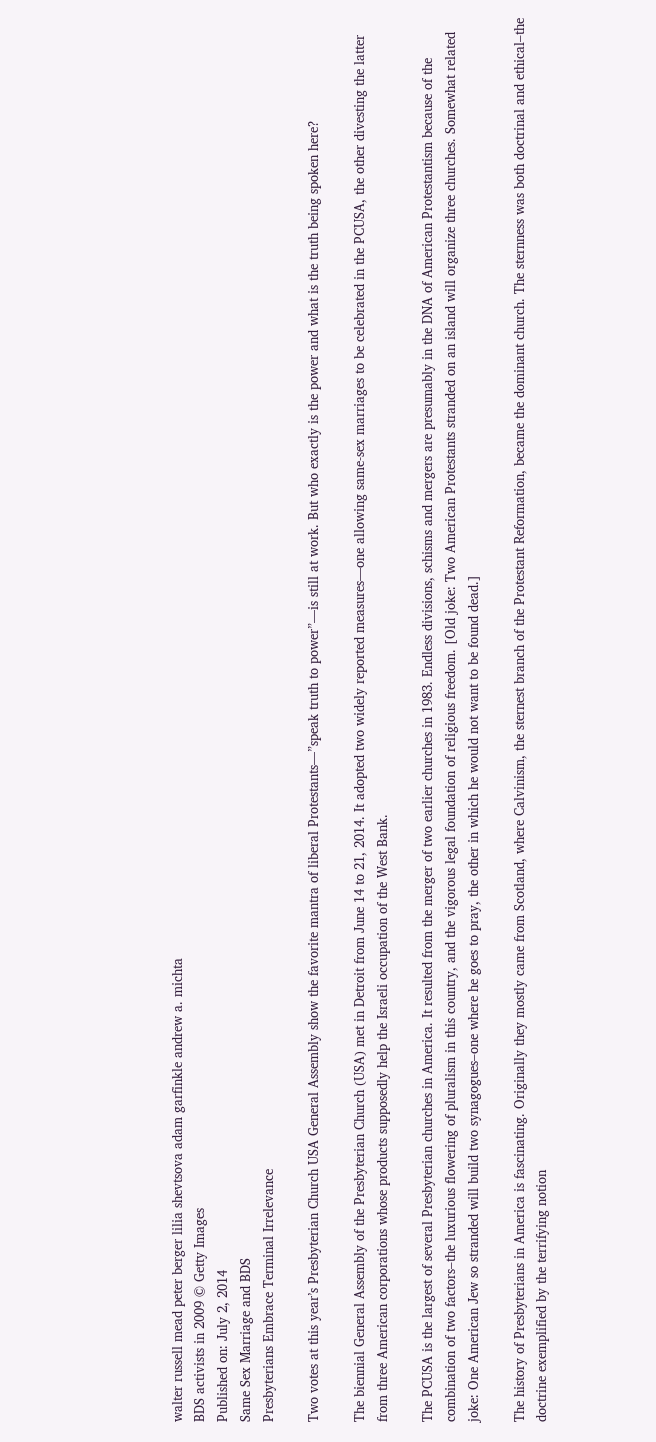walter russell mead peter berger lilia shevtsova adam garfinkle andrew a. michta
BDS activists in 2009 © Getty Images
Published on: July 2, 2014
Same Sex Marriage and BDS
Presbyterians Embrace Terminal Irrelevance

Two votes at this year’s Presbyterian Church USA General Assembly show the favorite mantra of liberal Protestants—”speak truth to power”—is still at work. But who exactly is the power and what is the truth being spoken here?

The biennial General Assembly of the Presbyterian Church (USA) met in Detroit from June 14 to 21, 2014. It adopted two widely reported measures—one allowing same-sex marriages to be celebrated in the PCUSA, the other divesting the latter from three American corporations whose products supposedly help the Israeli occupation of the West Bank.

The PCUSA is the largest of several Presbyterian churches in America. It resulted from the merger of two earlier churches in 1983. Endless divisions, schisms and mergers are presumably in the DNA of American Protestantism because of the combination of two factors–the luxurious flowering of pluralism in this country, and the vigorous legal foundation of religious freedom. [Old joke: Two American Protestants stranded on an island will organize three churches. Somewhat related joke: One American Jew so stranded will build two synagogues–one where he goes to pray, the other in which he would not want to be found dead.]

The history of Presbyterians in America is fascinating. Originally they mostly came from Scotland, where Calvinism, the sternest branch of the Protestant Reformation, became the dominant church. The sternness was both doctrinal and ethical–the doctrine exemplified by the terrifying notion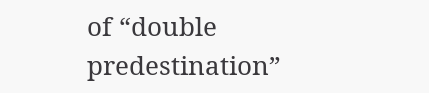of “double predestination”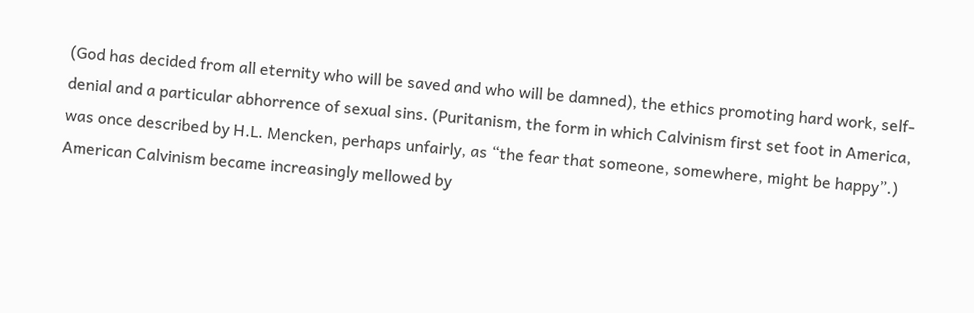(God has decided from all eternity who will be saved and who will be damned), the ethics promoting hard work, self-denial and a particular abhorrence of sexual sins. (Puritanism, the form in which Calvinism first set foot in America, was once described by H.L. Mencken, perhaps unfairly, as “the fear that someone, somewhere, might be happy”.) American Calvinism became increasingly mellowed by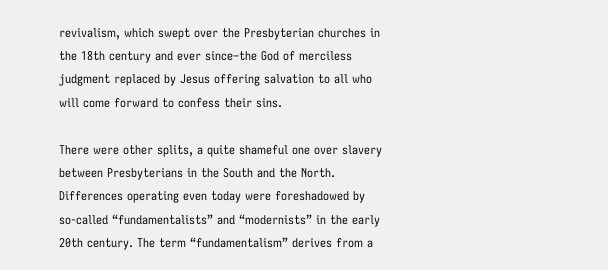revivalism, which swept over the Presbyterian churches in the 18th century and ever since–the God of merciless judgment replaced by Jesus offering salvation to all who will come forward to confess their sins.

There were other splits, a quite shameful one over slavery between Presbyterians in the South and the North. Differences operating even today were foreshadowed by so-called “fundamentalists” and “modernists” in the early 20th century. The term “fundamentalism” derives from a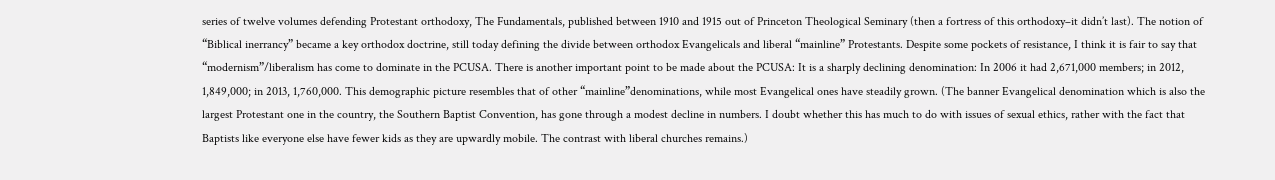series of twelve volumes defending Protestant orthodoxy, The Fundamentals, published between 1910 and 1915 out of Princeton Theological Seminary (then a fortress of this orthodoxy–it didn’t last). The notion of “Biblical inerrancy” became a key orthodox doctrine, still today defining the divide between orthodox Evangelicals and liberal “mainline” Protestants. Despite some pockets of resistance, I think it is fair to say that “modernism”/liberalism has come to dominate in the PCUSA. There is another important point to be made about the PCUSA: It is a sharply declining denomination: In 2006 it had 2,671,000 members; in 2012, 1,849,000; in 2013, 1,760,000. This demographic picture resembles that of other “mainline”denominations, while most Evangelical ones have steadily grown. (The banner Evangelical denomination which is also the largest Protestant one in the country, the Southern Baptist Convention, has gone through a modest decline in numbers. I doubt whether this has much to do with issues of sexual ethics, rather with the fact that Baptists like everyone else have fewer kids as they are upwardly mobile. The contrast with liberal churches remains.)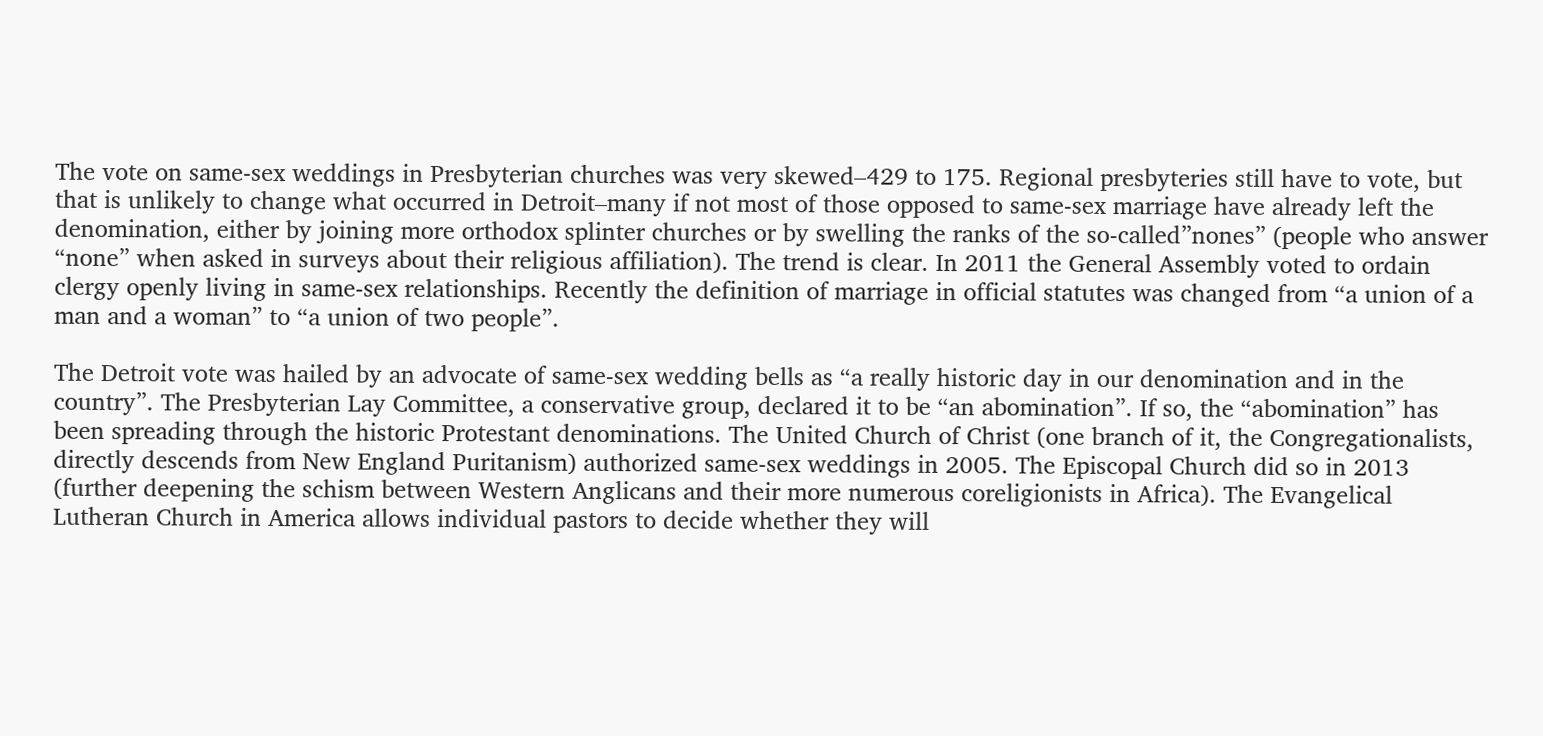The vote on same-sex weddings in Presbyterian churches was very skewed–429 to 175. Regional presbyteries still have to vote, but that is unlikely to change what occurred in Detroit–many if not most of those opposed to same-sex marriage have already left the denomination, either by joining more orthodox splinter churches or by swelling the ranks of the so-called”nones” (people who answer “none” when asked in surveys about their religious affiliation). The trend is clear. In 2011 the General Assembly voted to ordain clergy openly living in same-sex relationships. Recently the definition of marriage in official statutes was changed from “a union of a man and a woman” to “a union of two people”.

The Detroit vote was hailed by an advocate of same-sex wedding bells as “a really historic day in our denomination and in the country”. The Presbyterian Lay Committee, a conservative group, declared it to be “an abomination”. If so, the “abomination” has been spreading through the historic Protestant denominations. The United Church of Christ (one branch of it, the Congregationalists, directly descends from New England Puritanism) authorized same-sex weddings in 2005. The Episcopal Church did so in 2013 (further deepening the schism between Western Anglicans and their more numerous coreligionists in Africa). The Evangelical Lutheran Church in America allows individual pastors to decide whether they will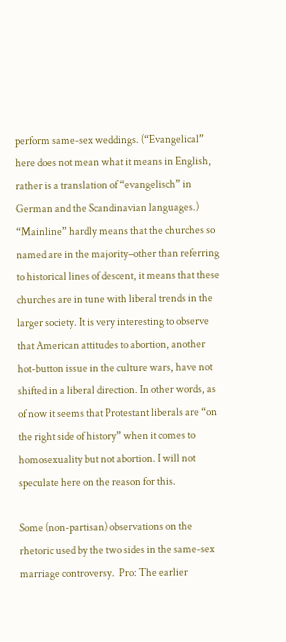perform same-sex weddings. (“Evangelical” here does not mean what it means in English, rather is a translation of “evangelisch” in German and the Scandinavian languages.) “Mainline” hardly means that the churches so named are in the majority–other than referring to historical lines of descent, it means that these churches are in tune with liberal trends in the larger society. It is very interesting to observe that American attitudes to abortion, another hot-button issue in the culture wars, have not shifted in a liberal direction. In other words, as of now it seems that Protestant liberals are “on the right side of history” when it comes to homosexuality but not abortion. I will not speculate here on the reason for this.

Some (non-partisan) observations on the rhetoric used by the two sides in the same-sex marriage controversy.  Pro: The earlier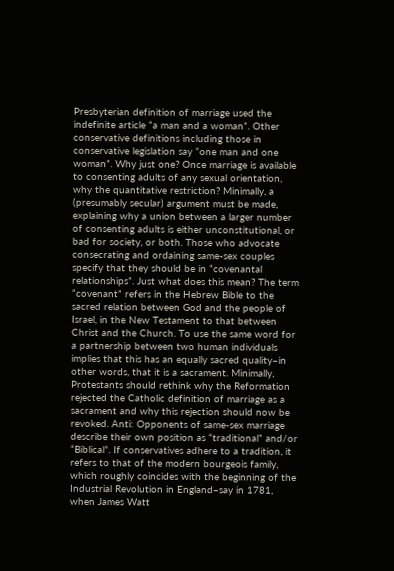Presbyterian definition of marriage used the indefinite article “a man and a woman”. Other conservative definitions including those in conservative legislation say “one man and one woman”. Why just one? Once marriage is available to consenting adults of any sexual orientation, why the quantitative restriction? Minimally, a (presumably secular) argument must be made, explaining why a union between a larger number of consenting adults is either unconstitutional, or bad for society, or both. Those who advocate consecrating and ordaining same-sex couples specify that they should be in “covenantal relationships”. Just what does this mean? The term “covenant” refers in the Hebrew Bible to the sacred relation between God and the people of Israel, in the New Testament to that between Christ and the Church. To use the same word for a partnership between two human individuals implies that this has an equally sacred quality–in other words, that it is a sacrament. Minimally, Protestants should rethink why the Reformation rejected the Catholic definition of marriage as a sacrament and why this rejection should now be revoked. Anti: Opponents of same-sex marriage describe their own position as “traditional” and/or “Biblical”. If conservatives adhere to a tradition, it refers to that of the modern bourgeois family, which roughly coincides with the beginning of the Industrial Revolution in England–say in 1781, when James Watt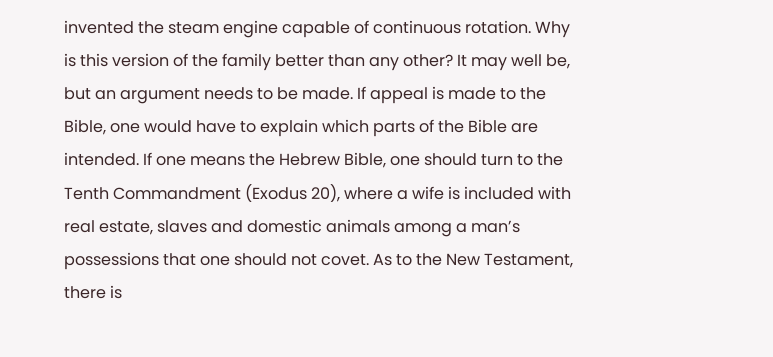invented the steam engine capable of continuous rotation. Why is this version of the family better than any other? It may well be, but an argument needs to be made. If appeal is made to the Bible, one would have to explain which parts of the Bible are intended. If one means the Hebrew Bible, one should turn to the Tenth Commandment (Exodus 20), where a wife is included with real estate, slaves and domestic animals among a man’s possessions that one should not covet. As to the New Testament, there is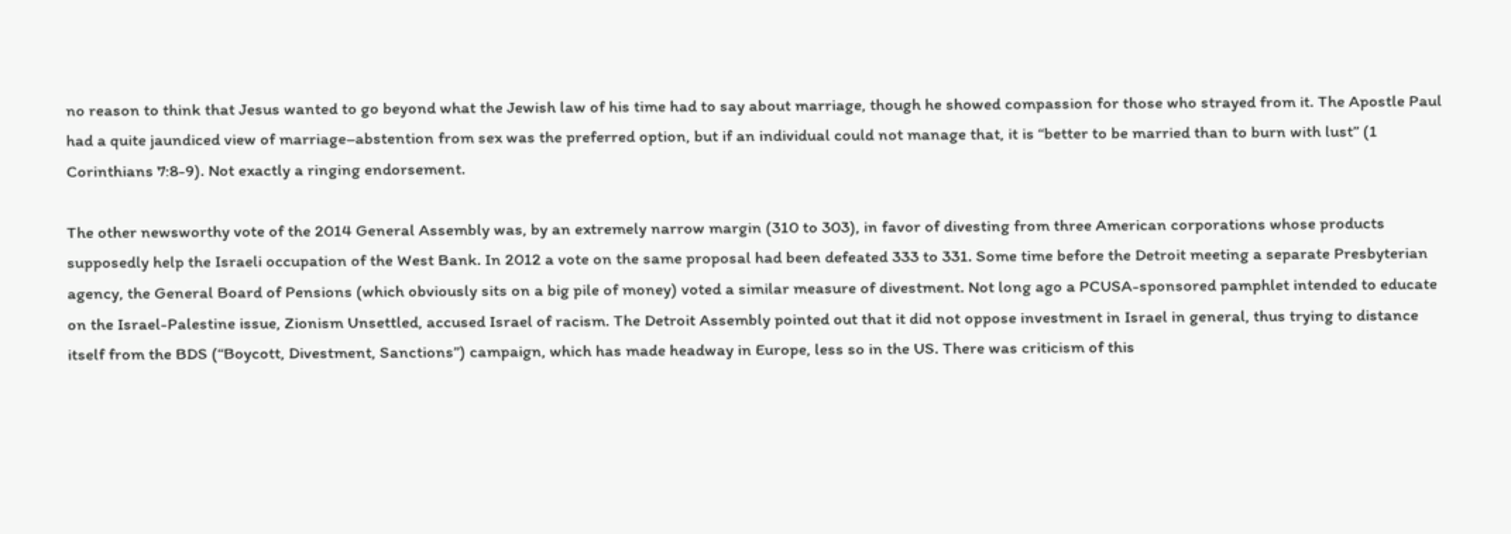no reason to think that Jesus wanted to go beyond what the Jewish law of his time had to say about marriage, though he showed compassion for those who strayed from it. The Apostle Paul had a quite jaundiced view of marriage–abstention from sex was the preferred option, but if an individual could not manage that, it is “better to be married than to burn with lust” (1 Corinthians 7:8-9). Not exactly a ringing endorsement.

The other newsworthy vote of the 2014 General Assembly was, by an extremely narrow margin (310 to 303), in favor of divesting from three American corporations whose products supposedly help the Israeli occupation of the West Bank. In 2012 a vote on the same proposal had been defeated 333 to 331. Some time before the Detroit meeting a separate Presbyterian agency, the General Board of Pensions (which obviously sits on a big pile of money) voted a similar measure of divestment. Not long ago a PCUSA-sponsored pamphlet intended to educate on the Israel-Palestine issue, Zionism Unsettled, accused Israel of racism. The Detroit Assembly pointed out that it did not oppose investment in Israel in general, thus trying to distance itself from the BDS (“Boycott, Divestment, Sanctions”) campaign, which has made headway in Europe, less so in the US. There was criticism of this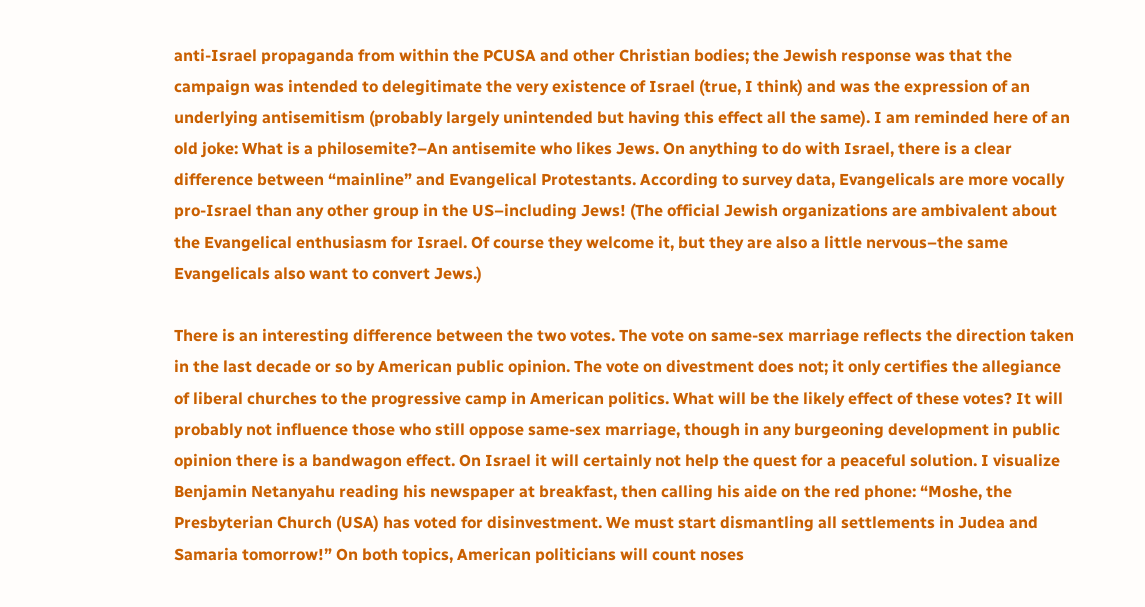anti-Israel propaganda from within the PCUSA and other Christian bodies; the Jewish response was that the campaign was intended to delegitimate the very existence of Israel (true, I think) and was the expression of an underlying antisemitism (probably largely unintended but having this effect all the same). I am reminded here of an old joke: What is a philosemite?–An antisemite who likes Jews. On anything to do with Israel, there is a clear difference between “mainline” and Evangelical Protestants. According to survey data, Evangelicals are more vocally pro-Israel than any other group in the US–including Jews! (The official Jewish organizations are ambivalent about the Evangelical enthusiasm for Israel. Of course they welcome it, but they are also a little nervous–the same Evangelicals also want to convert Jews.)

There is an interesting difference between the two votes. The vote on same-sex marriage reflects the direction taken in the last decade or so by American public opinion. The vote on divestment does not; it only certifies the allegiance of liberal churches to the progressive camp in American politics. What will be the likely effect of these votes? It will probably not influence those who still oppose same-sex marriage, though in any burgeoning development in public opinion there is a bandwagon effect. On Israel it will certainly not help the quest for a peaceful solution. I visualize Benjamin Netanyahu reading his newspaper at breakfast, then calling his aide on the red phone: “Moshe, the Presbyterian Church (USA) has voted for disinvestment. We must start dismantling all settlements in Judea and Samaria tomorrow!” On both topics, American politicians will count noses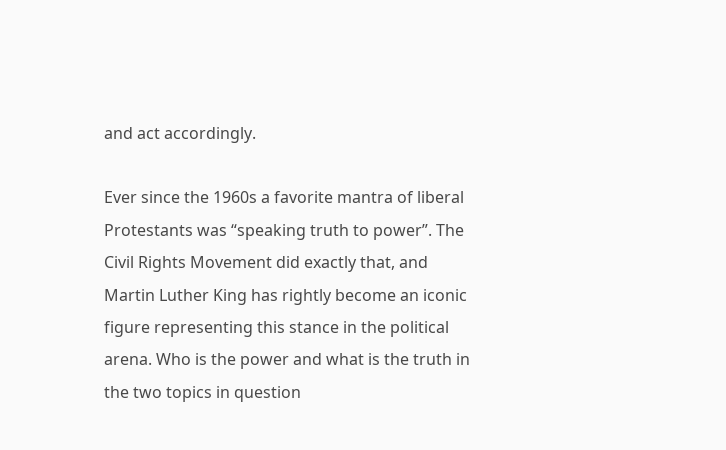and act accordingly.

Ever since the 1960s a favorite mantra of liberal Protestants was “speaking truth to power”. The Civil Rights Movement did exactly that, and Martin Luther King has rightly become an iconic figure representing this stance in the political arena. Who is the power and what is the truth in the two topics in question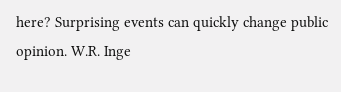here? Surprising events can quickly change public opinion. W.R. Inge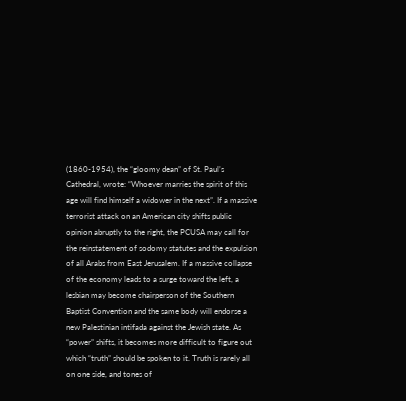(1860-1954), the “gloomy dean” of St. Paul’s Cathedral, wrote: “Whoever marries the spirit of this age will find himself a widower in the next”. If a massive terrorist attack on an American city shifts public opinion abruptly to the right, the PCUSA may call for the reinstatement of sodomy statutes and the expulsion of all Arabs from East Jerusalem. If a massive collapse of the economy leads to a surge toward the left, a lesbian may become chairperson of the Southern Baptist Convention and the same body will endorse a new Palestinian intifada against the Jewish state. As “power” shifts, it becomes more difficult to figure out which “truth” should be spoken to it. Truth is rarely all on one side, and tones of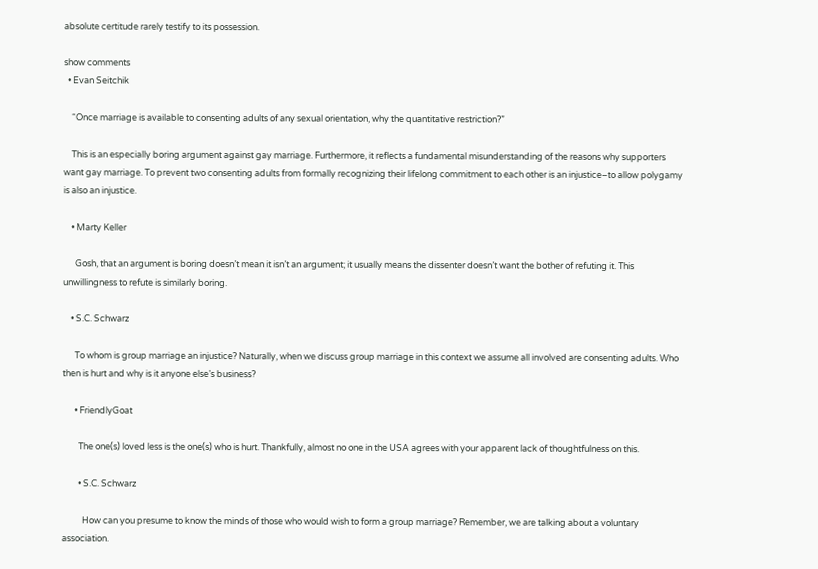absolute certitude rarely testify to its possession.

show comments
  • Evan Seitchik

    “Once marriage is available to consenting adults of any sexual orientation, why the quantitative restriction?”

    This is an especially boring argument against gay marriage. Furthermore, it reflects a fundamental misunderstanding of the reasons why supporters want gay marriage. To prevent two consenting adults from formally recognizing their lifelong commitment to each other is an injustice–to allow polygamy is also an injustice.

    • Marty Keller

      Gosh, that an argument is boring doesn’t mean it isn’t an argument; it usually means the dissenter doesn’t want the bother of refuting it. This unwillingness to refute is similarly boring.

    • S.C. Schwarz

      To whom is group marriage an injustice? Naturally, when we discuss group marriage in this context we assume all involved are consenting adults. Who then is hurt and why is it anyone else’s business?

      • FriendlyGoat

        The one(s) loved less is the one(s) who is hurt. Thankfully, almost no one in the USA agrees with your apparent lack of thoughtfulness on this.

        • S.C. Schwarz

          How can you presume to know the minds of those who would wish to form a group marriage? Remember, we are talking about a voluntary association.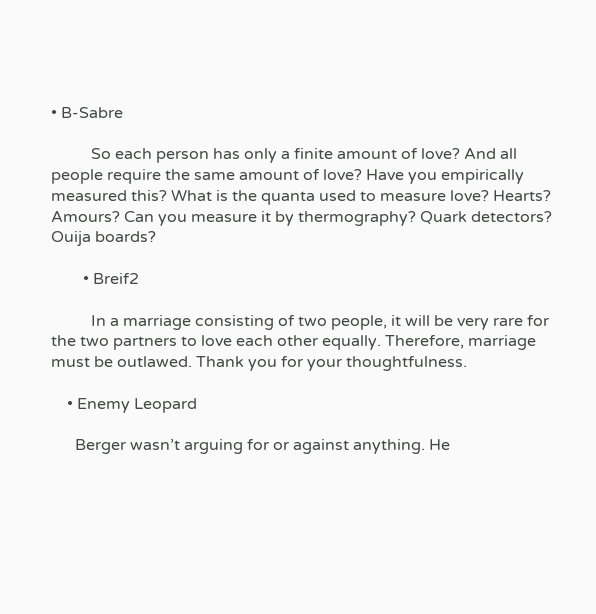• B-Sabre

          So each person has only a finite amount of love? And all people require the same amount of love? Have you empirically measured this? What is the quanta used to measure love? Hearts? Amours? Can you measure it by thermography? Quark detectors? Ouija boards?

        • Breif2

          In a marriage consisting of two people, it will be very rare for the two partners to love each other equally. Therefore, marriage must be outlawed. Thank you for your thoughtfulness.

    • Enemy Leopard

      Berger wasn’t arguing for or against anything. He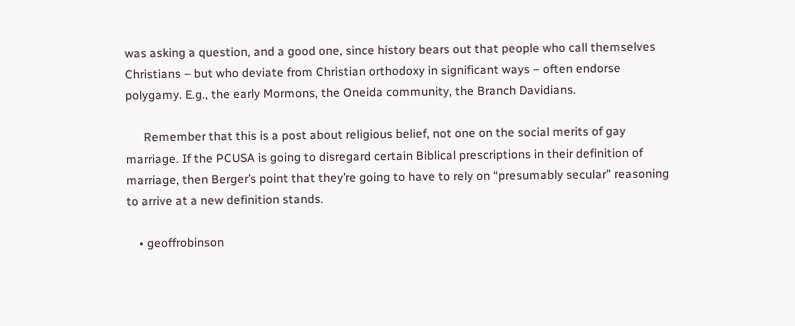was asking a question, and a good one, since history bears out that people who call themselves Christians – but who deviate from Christian orthodoxy in significant ways – often endorse polygamy. E.g., the early Mormons, the Oneida community, the Branch Davidians.

      Remember that this is a post about religious belief, not one on the social merits of gay marriage. If the PCUSA is going to disregard certain Biblical prescriptions in their definition of marriage, then Berger’s point that they’re going to have to rely on “presumably secular” reasoning to arrive at a new definition stands.

    • geoffrobinson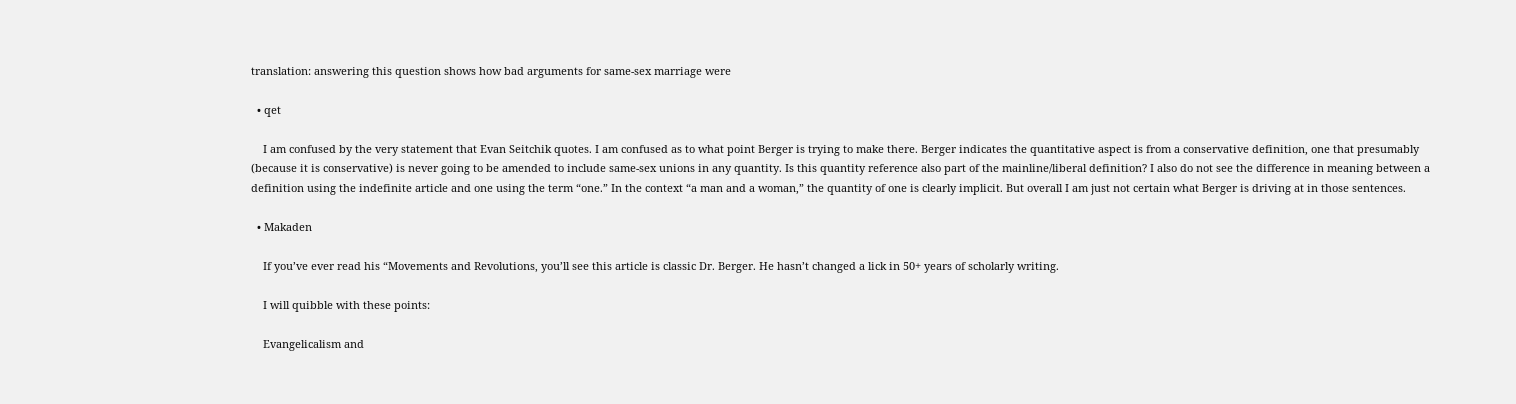translation: answering this question shows how bad arguments for same-sex marriage were

  • qet

    I am confused by the very statement that Evan Seitchik quotes. I am confused as to what point Berger is trying to make there. Berger indicates the quantitative aspect is from a conservative definition, one that presumably (because it is conservative) is never going to be amended to include same-sex unions in any quantity. Is this quantity reference also part of the mainline/liberal definition? I also do not see the difference in meaning between a definition using the indefinite article and one using the term “one.” In the context “a man and a woman,” the quantity of one is clearly implicit. But overall I am just not certain what Berger is driving at in those sentences.

  • Makaden

    If you’ve ever read his “Movements and Revolutions, you’ll see this article is classic Dr. Berger. He hasn’t changed a lick in 50+ years of scholarly writing.

    I will quibble with these points:

    Evangelicalism and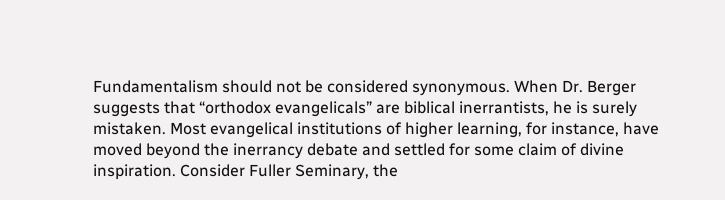Fundamentalism should not be considered synonymous. When Dr. Berger suggests that “orthodox evangelicals” are biblical inerrantists, he is surely mistaken. Most evangelical institutions of higher learning, for instance, have moved beyond the inerrancy debate and settled for some claim of divine inspiration. Consider Fuller Seminary, the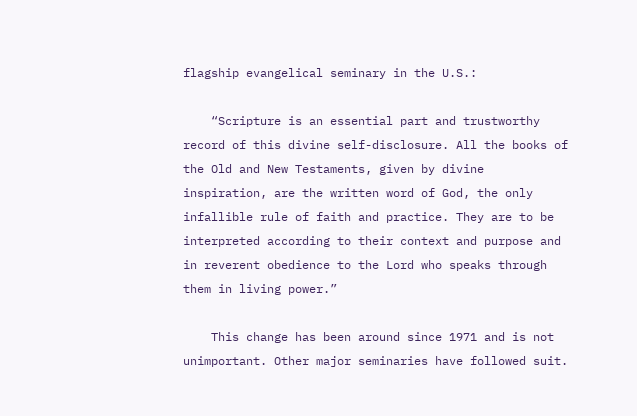flagship evangelical seminary in the U.S.:

    “Scripture is an essential part and trustworthy record of this divine self-disclosure. All the books of the Old and New Testaments, given by divine inspiration, are the written word of God, the only infallible rule of faith and practice. They are to be interpreted according to their context and purpose and in reverent obedience to the Lord who speaks through them in living power.”

    This change has been around since 1971 and is not unimportant. Other major seminaries have followed suit.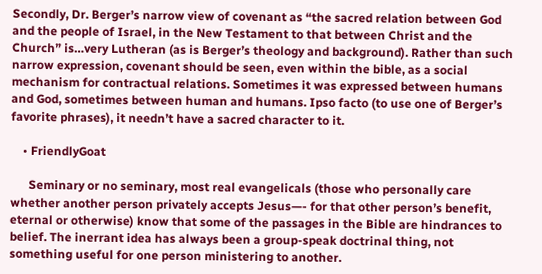Secondly, Dr. Berger’s narrow view of covenant as “the sacred relation between God and the people of Israel, in the New Testament to that between Christ and the Church” is…very Lutheran (as is Berger’s theology and background). Rather than such narrow expression, covenant should be seen, even within the bible, as a social mechanism for contractual relations. Sometimes it was expressed between humans and God, sometimes between human and humans. Ipso facto (to use one of Berger’s favorite phrases), it needn’t have a sacred character to it.

    • FriendlyGoat

      Seminary or no seminary, most real evangelicals (those who personally care whether another person privately accepts Jesus—- for that other person’s benefit, eternal or otherwise) know that some of the passages in the Bible are hindrances to belief. The inerrant idea has always been a group-speak doctrinal thing, not something useful for one person ministering to another.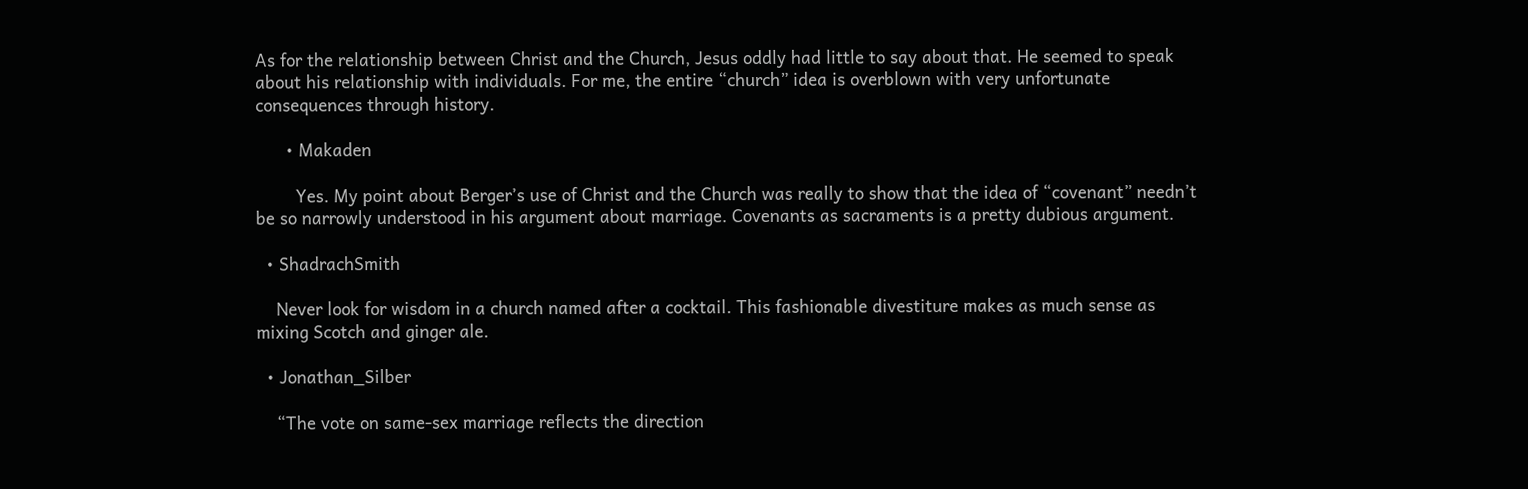As for the relationship between Christ and the Church, Jesus oddly had little to say about that. He seemed to speak about his relationship with individuals. For me, the entire “church” idea is overblown with very unfortunate consequences through history.

      • Makaden

        Yes. My point about Berger’s use of Christ and the Church was really to show that the idea of “covenant” needn’t be so narrowly understood in his argument about marriage. Covenants as sacraments is a pretty dubious argument.

  • ShadrachSmith

    Never look for wisdom in a church named after a cocktail. This fashionable divestiture makes as much sense as mixing Scotch and ginger ale.

  • Jonathan_Silber

    “The vote on same-sex marriage reflects the direction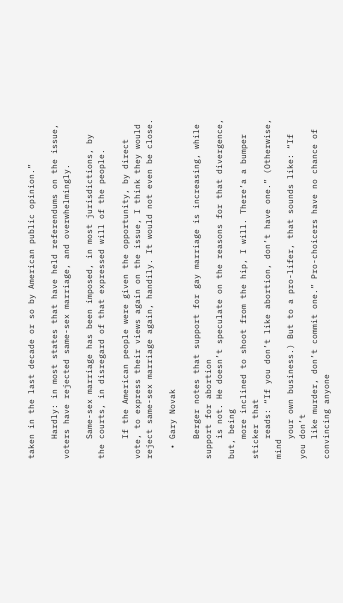taken in the last decade or so by American public opinion.”

    Hardly: in most states that have held referendums on the issue, voters have rejected same-sex marriage, and overwhelmingly.

    Same-sex marriage has been imposed, in most jurisdictions, by the courts, in disregard of that expressed will of the people.

    If the American people were given the opportunity, by direct vote, to express their views again on the issue, I think they would reject same-sex marriage again, handily. It would not even be close.

  • Gary Novak

    Berger notes that support for gay marriage is increasing, while support for abortion
    is not. He doesn’t speculate on the reasons for that divergence, but, being
    more inclined to shoot from the hip, I will. There’a a bumper sticker that
    reads: “If you don’t like abortion, don’t have one.” (Otherwise, mind
    your own business.) But to a pro-lifer, that sounds like: “If you don’t
    like murder, don’t commit one.” Pro-choicers have no chance of convincing anyone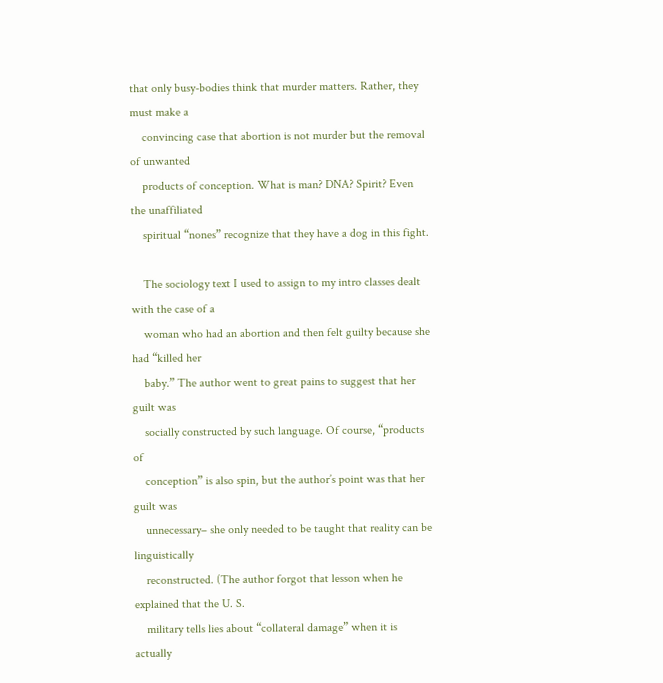that only busy-bodies think that murder matters. Rather, they must make a
    convincing case that abortion is not murder but the removal of unwanted
    products of conception. What is man? DNA? Spirit? Even the unaffiliated
    spiritual “nones” recognize that they have a dog in this fight.

    The sociology text I used to assign to my intro classes dealt with the case of a
    woman who had an abortion and then felt guilty because she had “killed her
    baby.” The author went to great pains to suggest that her guilt was
    socially constructed by such language. Of course, “products of
    conception” is also spin, but the author’s point was that her guilt was
    unnecessary– she only needed to be taught that reality can be linguistically
    reconstructed. (The author forgot that lesson when he explained that the U. S.
    military tells lies about “collateral damage” when it is actually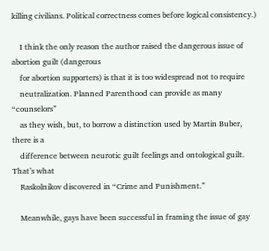killing civilians. Political correctness comes before logical consistency.)

    I think the only reason the author raised the dangerous issue of abortion guilt (dangerous
    for abortion supporters) is that it is too widespread not to require
    neutralization. Planned Parenthood can provide as many “counselors”
    as they wish, but, to borrow a distinction used by Martin Buber, there is a
    difference between neurotic guilt feelings and ontological guilt. That’s what
    Raskolnikov discovered in “Crime and Punishment.”

    Meanwhile, gays have been successful in framing the issue of gay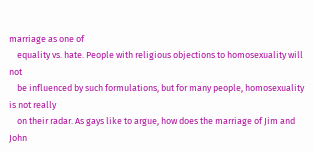marriage as one of
    equality vs. hate. People with religious objections to homosexuality will not
    be influenced by such formulations, but for many people, homosexuality is not really
    on their radar. As gays like to argue, how does the marriage of Jim and John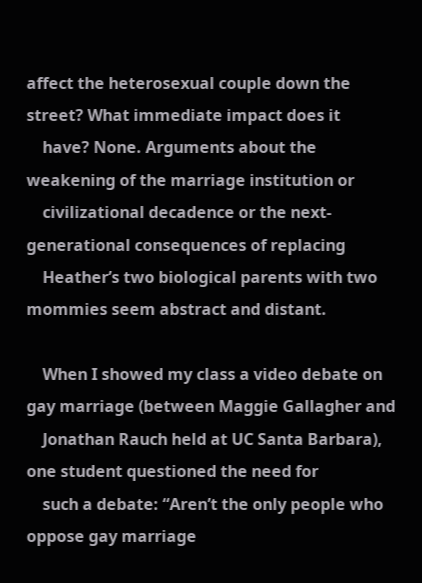affect the heterosexual couple down the street? What immediate impact does it
    have? None. Arguments about the weakening of the marriage institution or
    civilizational decadence or the next-generational consequences of replacing
    Heather’s two biological parents with two mommies seem abstract and distant.

    When I showed my class a video debate on gay marriage (between Maggie Gallagher and
    Jonathan Rauch held at UC Santa Barbara), one student questioned the need for
    such a debate: “Aren’t the only people who oppose gay marriage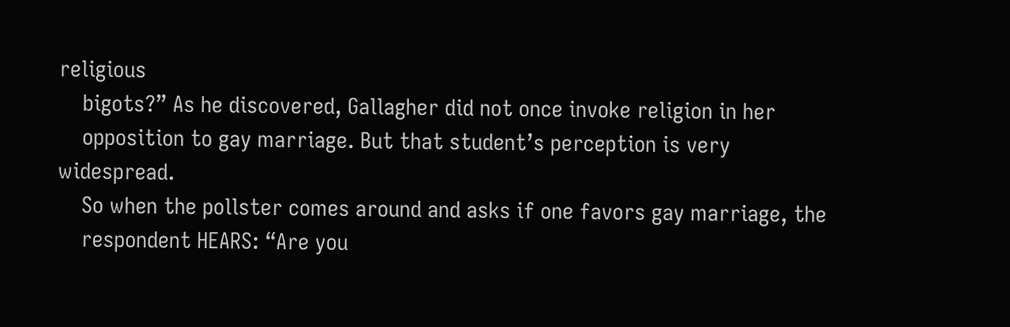religious
    bigots?” As he discovered, Gallagher did not once invoke religion in her
    opposition to gay marriage. But that student’s perception is very widespread.
    So when the pollster comes around and asks if one favors gay marriage, the
    respondent HEARS: “Are you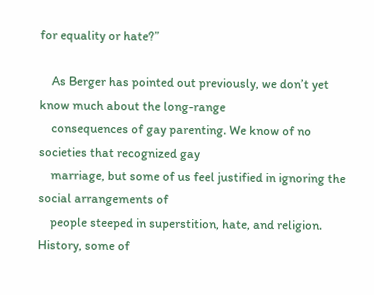for equality or hate?”

    As Berger has pointed out previously, we don’t yet know much about the long-range
    consequences of gay parenting. We know of no societies that recognized gay
    marriage, but some of us feel justified in ignoring the social arrangements of
    people steeped in superstition, hate, and religion. History, some of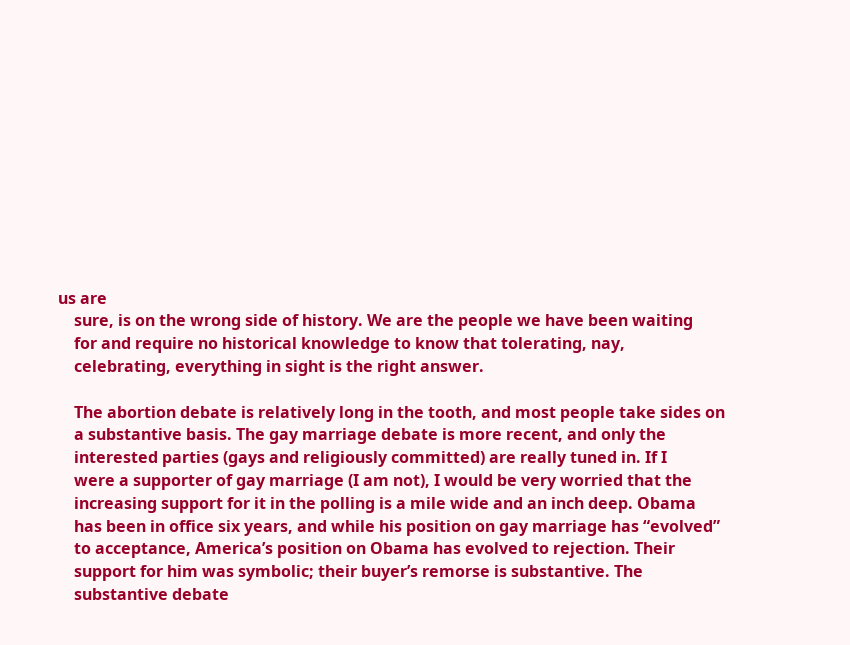us are
    sure, is on the wrong side of history. We are the people we have been waiting
    for and require no historical knowledge to know that tolerating, nay,
    celebrating, everything in sight is the right answer.

    The abortion debate is relatively long in the tooth, and most people take sides on
    a substantive basis. The gay marriage debate is more recent, and only the
    interested parties (gays and religiously committed) are really tuned in. If I
    were a supporter of gay marriage (I am not), I would be very worried that the
    increasing support for it in the polling is a mile wide and an inch deep. Obama
    has been in office six years, and while his position on gay marriage has “evolved”
    to acceptance, America’s position on Obama has evolved to rejection. Their
    support for him was symbolic; their buyer’s remorse is substantive. The
    substantive debate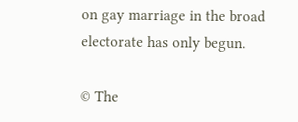on gay marriage in the broad electorate has only begun.

© The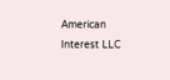American Interest LLC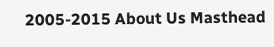2005-2015 About Us Masthead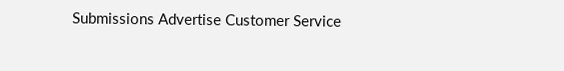Submissions Advertise Customer Service